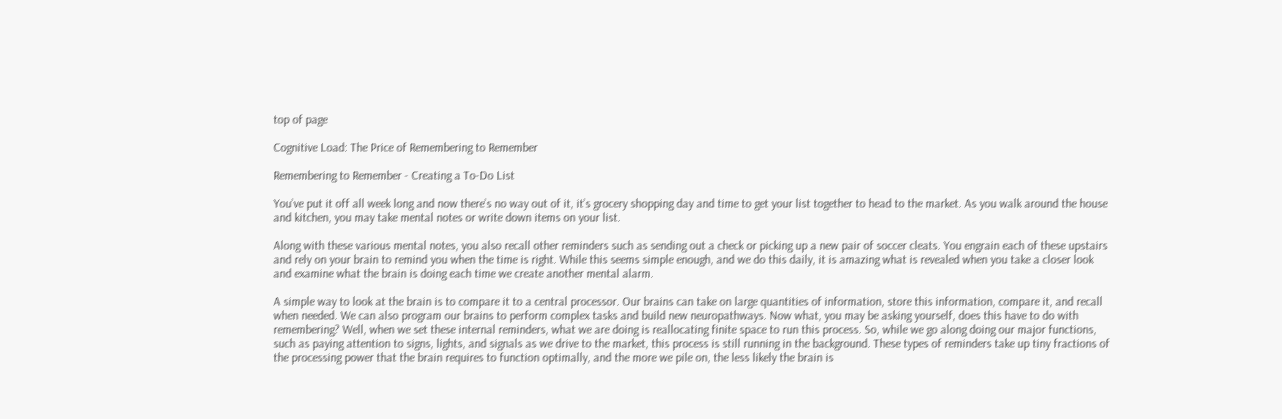top of page

Cognitive Load: The Price of Remembering to Remember

Remembering to Remember - Creating a To-Do List

You’ve put it off all week long and now there’s no way out of it, it’s grocery shopping day and time to get your list together to head to the market. As you walk around the house and kitchen, you may take mental notes or write down items on your list.

Along with these various mental notes, you also recall other reminders such as sending out a check or picking up a new pair of soccer cleats. You engrain each of these upstairs and rely on your brain to remind you when the time is right. While this seems simple enough, and we do this daily, it is amazing what is revealed when you take a closer look and examine what the brain is doing each time we create another mental alarm.

A simple way to look at the brain is to compare it to a central processor. Our brains can take on large quantities of information, store this information, compare it, and recall when needed. We can also program our brains to perform complex tasks and build new neuropathways. Now what, you may be asking yourself, does this have to do with remembering? Well, when we set these internal reminders, what we are doing is reallocating finite space to run this process. So, while we go along doing our major functions, such as paying attention to signs, lights, and signals as we drive to the market, this process is still running in the background. These types of reminders take up tiny fractions of the processing power that the brain requires to function optimally, and the more we pile on, the less likely the brain is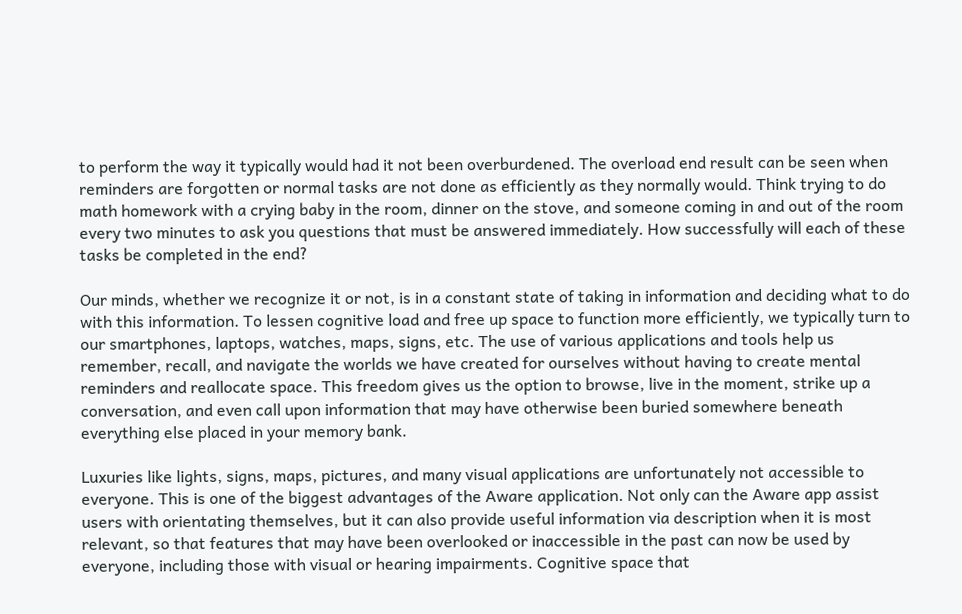to perform the way it typically would had it not been overburdened. The overload end result can be seen when reminders are forgotten or normal tasks are not done as efficiently as they normally would. Think trying to do math homework with a crying baby in the room, dinner on the stove, and someone coming in and out of the room every two minutes to ask you questions that must be answered immediately. How successfully will each of these tasks be completed in the end?

Our minds, whether we recognize it or not, is in a constant state of taking in information and deciding what to do with this information. To lessen cognitive load and free up space to function more efficiently, we typically turn to our smartphones, laptops, watches, maps, signs, etc. The use of various applications and tools help us remember, recall, and navigate the worlds we have created for ourselves without having to create mental reminders and reallocate space. This freedom gives us the option to browse, live in the moment, strike up a conversation, and even call upon information that may have otherwise been buried somewhere beneath everything else placed in your memory bank.

Luxuries like lights, signs, maps, pictures, and many visual applications are unfortunately not accessible to everyone. This is one of the biggest advantages of the Aware application. Not only can the Aware app assist users with orientating themselves, but it can also provide useful information via description when it is most relevant, so that features that may have been overlooked or inaccessible in the past can now be used by everyone, including those with visual or hearing impairments. Cognitive space that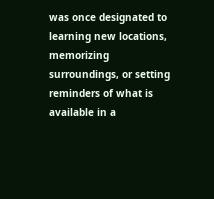was once designated to learning new locations, memorizing surroundings, or setting reminders of what is available in a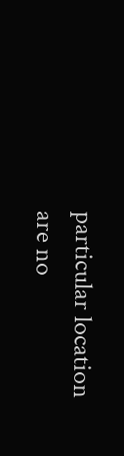particular location are no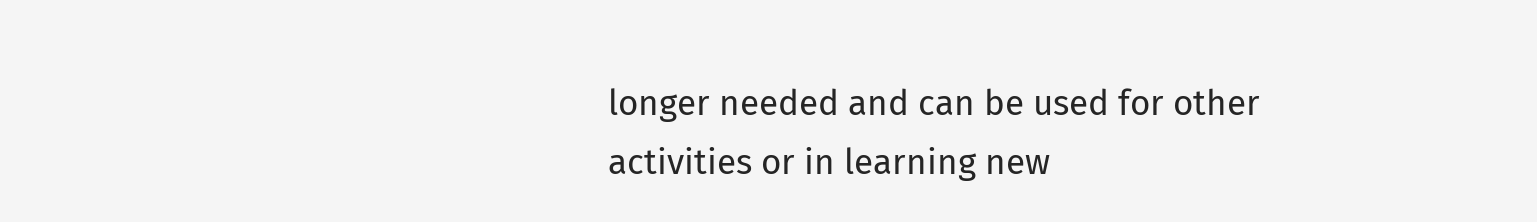longer needed and can be used for other activities or in learning new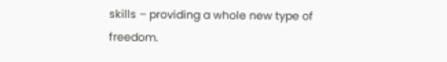skills – providing a whole new type of freedom.